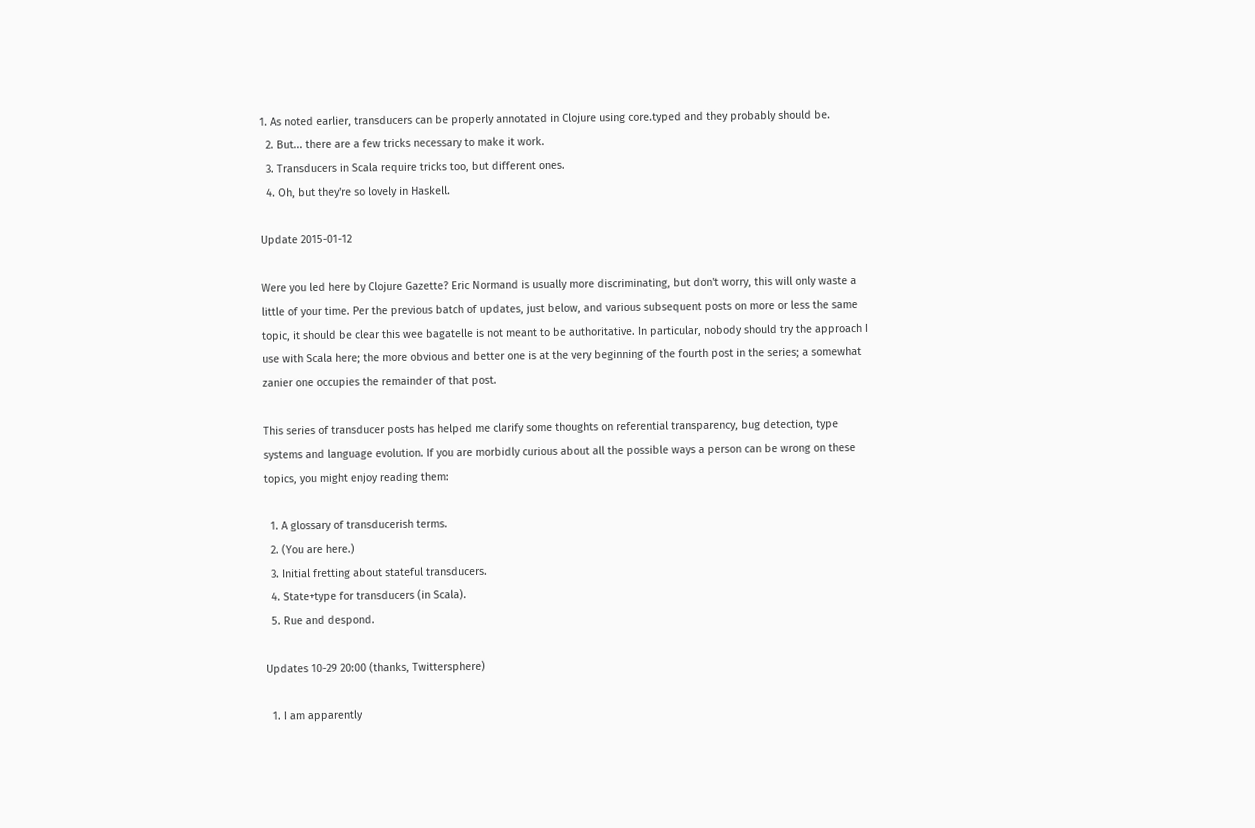1. As noted earlier, transducers can be properly annotated in Clojure using core.typed and they probably should be.
  2. But... there are a few tricks necessary to make it work.
  3. Transducers in Scala require tricks too, but different ones.
  4. Oh, but they're so lovely in Haskell.

Update 2015-01-12

Were you led here by Clojure Gazette? Eric Normand is usually more discriminating, but don't worry, this will only waste a little of your time. Per the previous batch of updates, just below, and various subsequent posts on more or less the same topic, it should be clear this wee bagatelle is not meant to be authoritative. In particular, nobody should try the approach I use with Scala here; the more obvious and better one is at the very beginning of the fourth post in the series; a somewhat zanier one occupies the remainder of that post.

This series of transducer posts has helped me clarify some thoughts on referential transparency, bug detection, type systems and language evolution. If you are morbidly curious about all the possible ways a person can be wrong on these topics, you might enjoy reading them:

  1. A glossary of transducerish terms.
  2. (You are here.)
  3. Initial fretting about stateful transducers.
  4. State+type for transducers (in Scala).
  5. Rue and despond.

Updates 10-29 20:00 (thanks, Twittersphere)

  1. I am apparently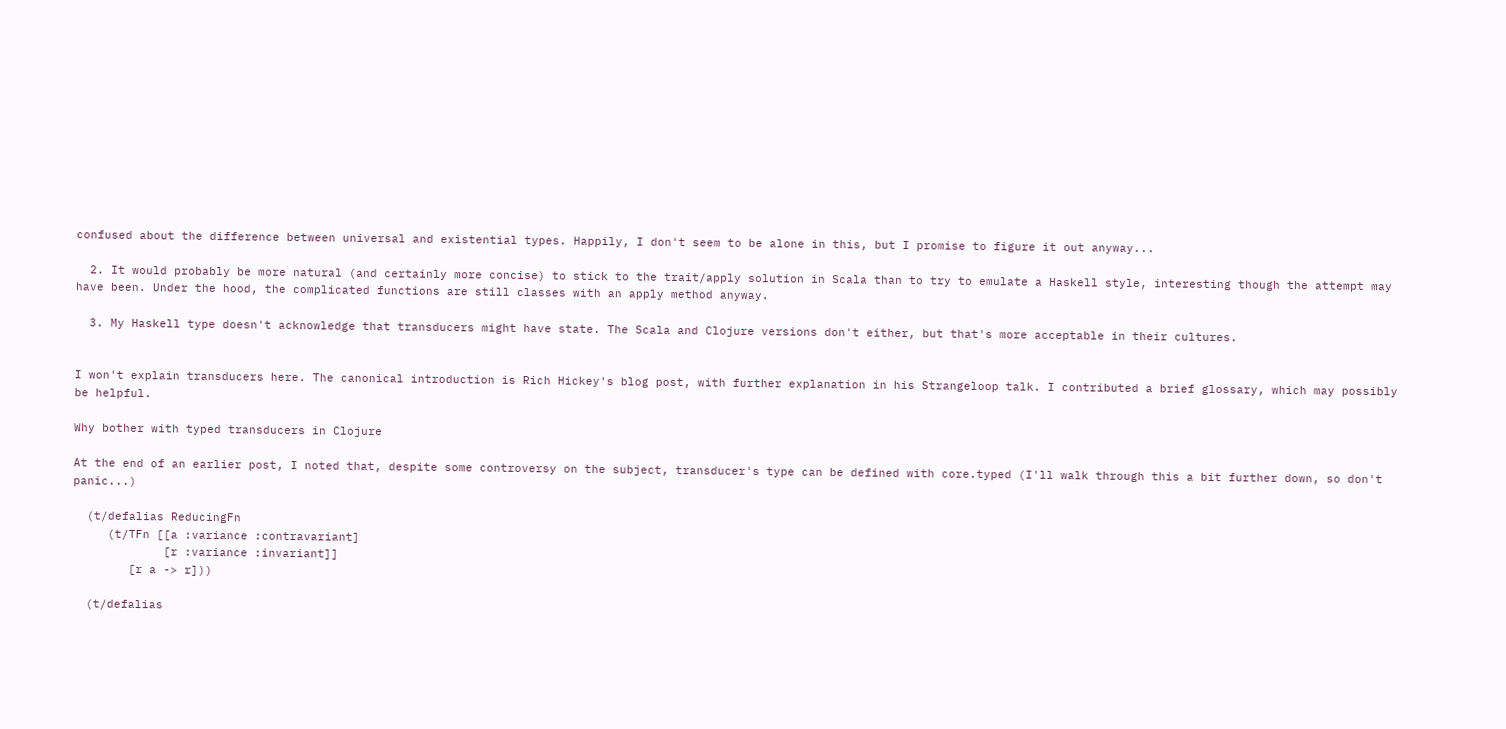confused about the difference between universal and existential types. Happily, I don't seem to be alone in this, but I promise to figure it out anyway...

  2. It would probably be more natural (and certainly more concise) to stick to the trait/apply solution in Scala than to try to emulate a Haskell style, interesting though the attempt may have been. Under the hood, the complicated functions are still classes with an apply method anyway.

  3. My Haskell type doesn't acknowledge that transducers might have state. The Scala and Clojure versions don't either, but that's more acceptable in their cultures.


I won't explain transducers here. The canonical introduction is Rich Hickey's blog post, with further explanation in his Strangeloop talk. I contributed a brief glossary, which may possibly be helpful.

Why bother with typed transducers in Clojure

At the end of an earlier post, I noted that, despite some controversy on the subject, transducer's type can be defined with core.typed (I'll walk through this a bit further down, so don't panic...)

  (t/defalias ReducingFn
     (t/TFn [[a :variance :contravariant]
             [r :variance :invariant]]
        [r a -> r]))

  (t/defalias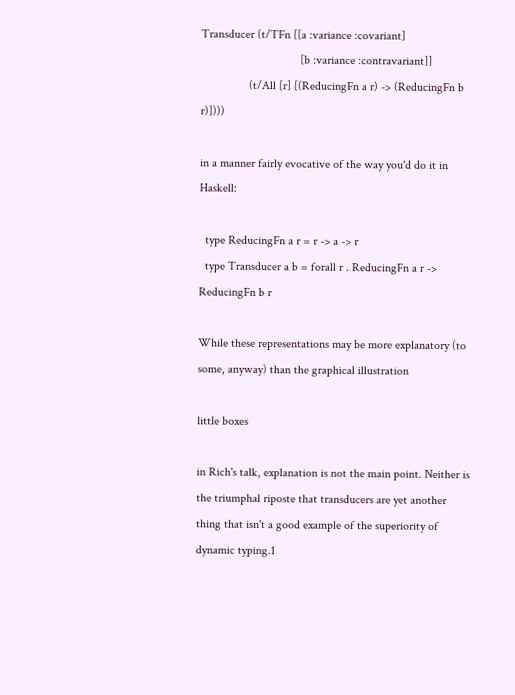Transducer (t/TFn [[a :variance :covariant]
                                 [b :variance :contravariant]]
                (t/All [r] [(ReducingFn a r) -> (ReducingFn b r)])))

in a manner fairly evocative of the way you'd do it in Haskell:

  type ReducingFn a r = r -> a -> r
  type Transducer a b = forall r . ReducingFn a r -> ReducingFn b r

While these representations may be more explanatory (to some, anyway) than the graphical illustration

little boxes

in Rich's talk, explanation is not the main point. Neither is the triumphal riposte that transducers are yet another thing that isn't a good example of the superiority of dynamic typing.1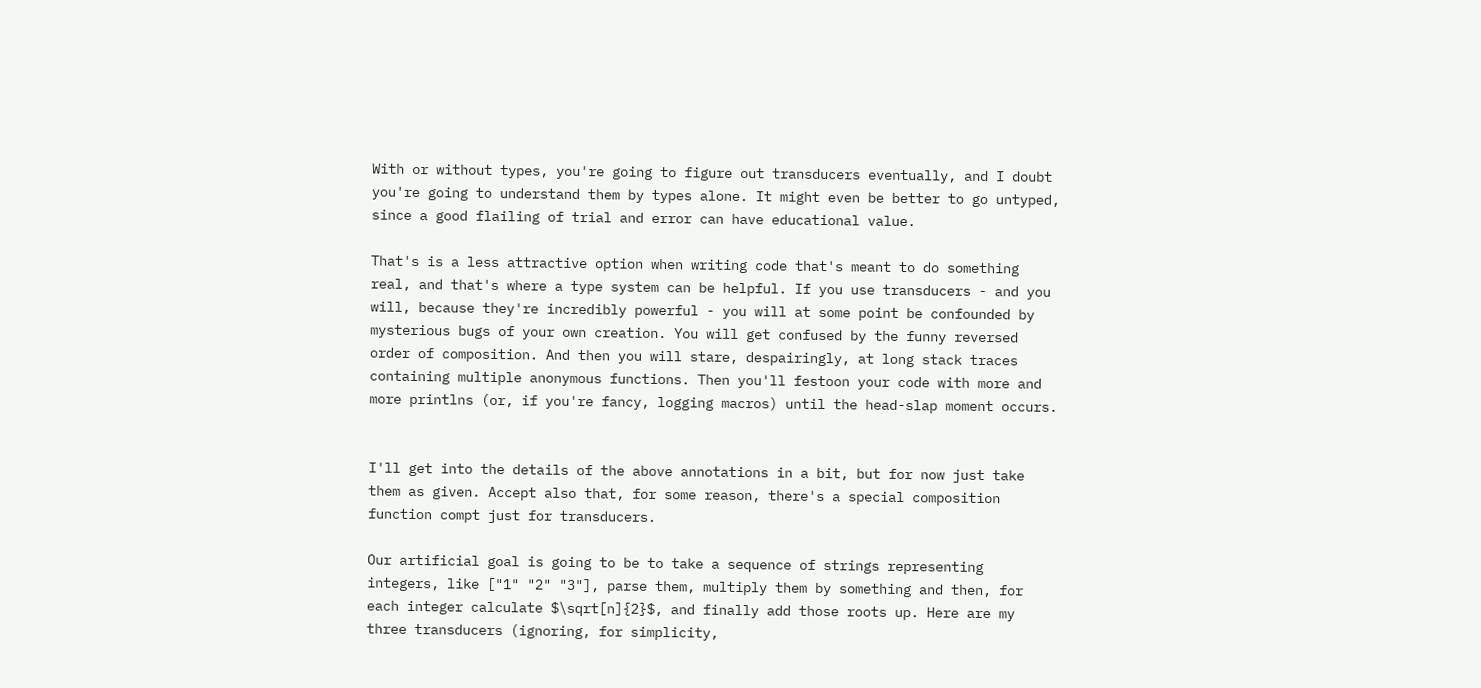With or without types, you're going to figure out transducers eventually, and I doubt you're going to understand them by types alone. It might even be better to go untyped, since a good flailing of trial and error can have educational value.

That's is a less attractive option when writing code that's meant to do something real, and that's where a type system can be helpful. If you use transducers - and you will, because they're incredibly powerful - you will at some point be confounded by mysterious bugs of your own creation. You will get confused by the funny reversed order of composition. And then you will stare, despairingly, at long stack traces containing multiple anonymous functions. Then you'll festoon your code with more and more printlns (or, if you're fancy, logging macros) until the head-slap moment occurs.


I'll get into the details of the above annotations in a bit, but for now just take them as given. Accept also that, for some reason, there's a special composition function compt just for transducers.

Our artificial goal is going to be to take a sequence of strings representing integers, like ["1" "2" "3"], parse them, multiply them by something and then, for each integer calculate $\sqrt[n]{2}$, and finally add those roots up. Here are my three transducers (ignoring, for simplicity,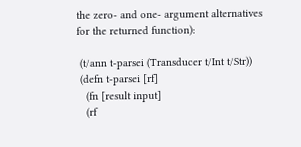the zero- and one- argument alternatives for the returned function):

 (t/ann t-parsei (Transducer t/Int t/Str))
 (defn t-parsei [rf]
   (fn [result input]
   (rf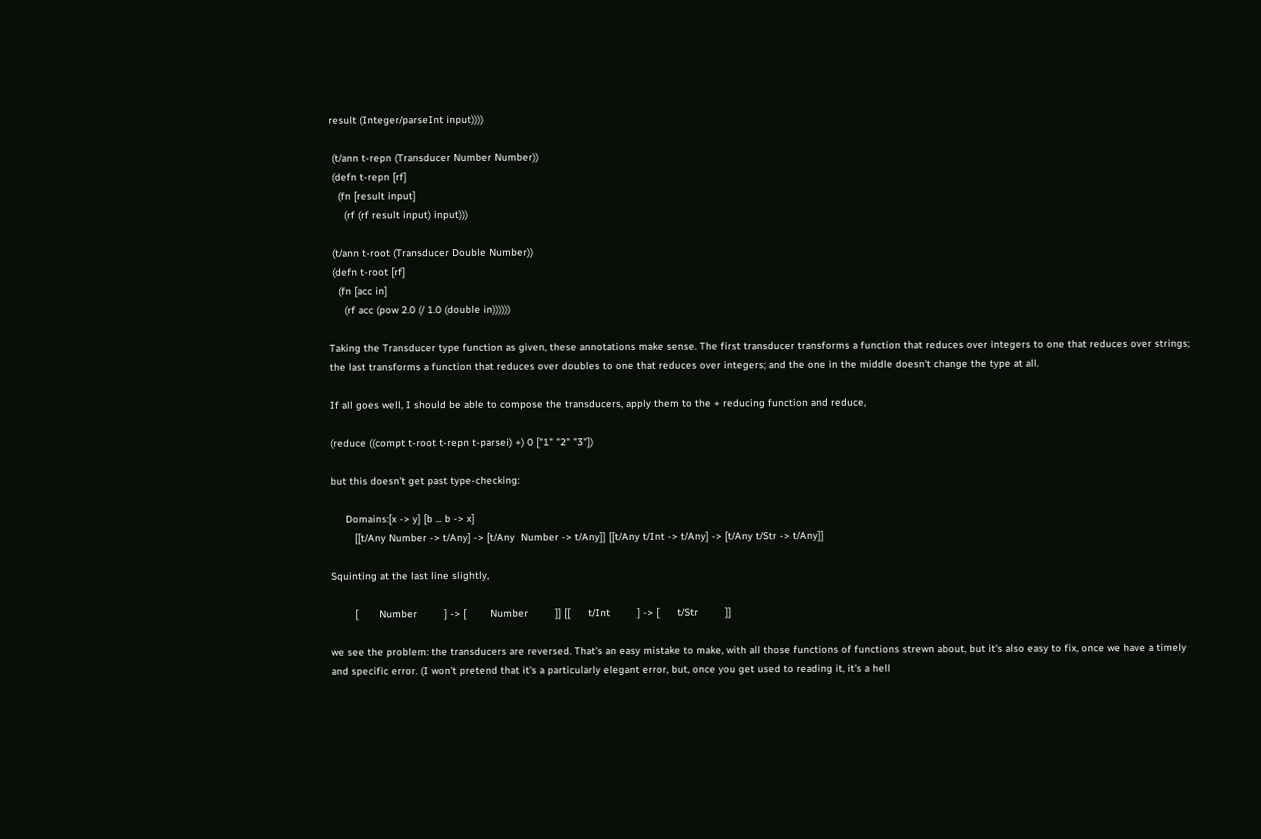result (Integer/parseInt input))))

 (t/ann t-repn (Transducer Number Number))
 (defn t-repn [rf]
   (fn [result input]
     (rf (rf result input) input)))

 (t/ann t-root (Transducer Double Number))
 (defn t-root [rf]
   (fn [acc in]
     (rf acc (pow 2.0 (/ 1.0 (double in))))))

Taking the Transducer type function as given, these annotations make sense. The first transducer transforms a function that reduces over integers to one that reduces over strings; the last transforms a function that reduces over doubles to one that reduces over integers; and the one in the middle doesn't change the type at all.

If all goes well, I should be able to compose the transducers, apply them to the + reducing function and reduce,

(reduce ((compt t-root t-repn t-parsei) +) 0 ["1" "2" "3"])

but this doesn't get past type-checking:

     Domains:[x -> y] [b ... b -> x]
        [[t/Any Number -> t/Any] -> [t/Any  Number -> t/Any]] [[t/Any t/Int -> t/Any] -> [t/Any t/Str -> t/Any]]

Squinting at the last line slightly,

        [       Number         ] -> [        Number         ]] [[      t/Int         ] -> [      t/Str         ]]

we see the problem: the transducers are reversed. That's an easy mistake to make, with all those functions of functions strewn about, but it's also easy to fix, once we have a timely and specific error. (I won't pretend that it's a particularly elegant error, but, once you get used to reading it, it's a hell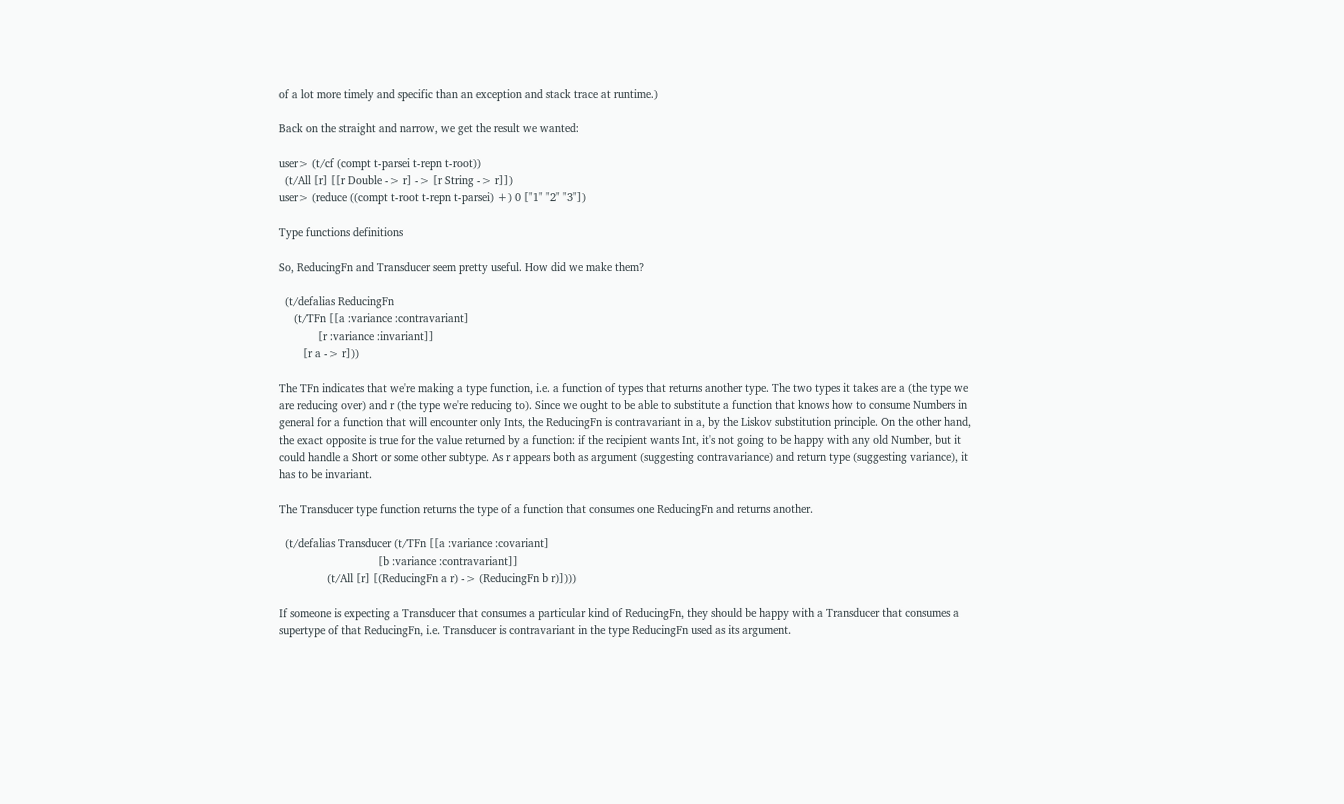of a lot more timely and specific than an exception and stack trace at runtime.)

Back on the straight and narrow, we get the result we wanted:

user> (t/cf (compt t-parsei t-repn t-root))
  (t/All [r] [[r Double -> r] -> [r String -> r]])
user> (reduce ((compt t-root t-repn t-parsei) +) 0 ["1" "2" "3"])

Type functions definitions

So, ReducingFn and Transducer seem pretty useful. How did we make them?

  (t/defalias ReducingFn
     (t/TFn [[a :variance :contravariant]
             [r :variance :invariant]]
        [r a -> r]))

The TFn indicates that we're making a type function, i.e. a function of types that returns another type. The two types it takes are a (the type we are reducing over) and r (the type we're reducing to). Since we ought to be able to substitute a function that knows how to consume Numbers in general for a function that will encounter only Ints, the ReducingFn is contravariant in a, by the Liskov substitution principle. On the other hand, the exact opposite is true for the value returned by a function: if the recipient wants Int, it's not going to be happy with any old Number, but it could handle a Short or some other subtype. As r appears both as argument (suggesting contravariance) and return type (suggesting variance), it has to be invariant.

The Transducer type function returns the type of a function that consumes one ReducingFn and returns another.

  (t/defalias Transducer (t/TFn [[a :variance :covariant]
                                 [b :variance :contravariant]]
                (t/All [r] [(ReducingFn a r) -> (ReducingFn b r)])))

If someone is expecting a Transducer that consumes a particular kind of ReducingFn, they should be happy with a Transducer that consumes a supertype of that ReducingFn, i.e. Transducer is contravariant in the type ReducingFn used as its argument.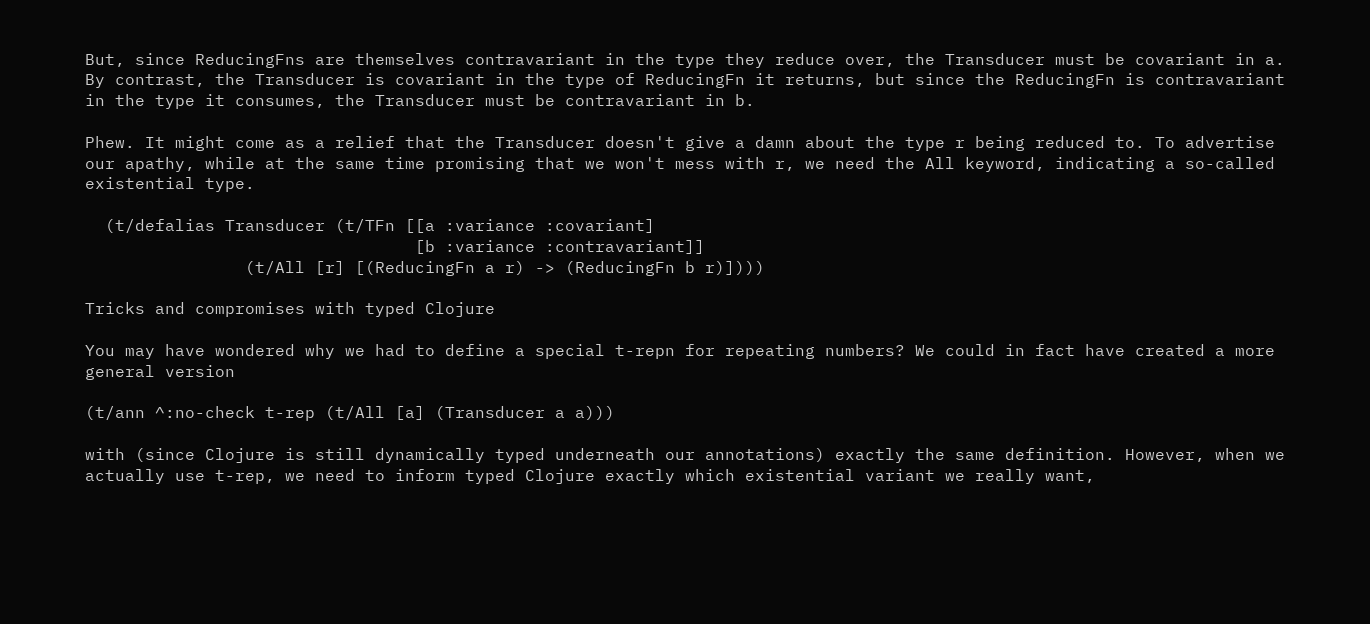But, since ReducingFns are themselves contravariant in the type they reduce over, the Transducer must be covariant in a. By contrast, the Transducer is covariant in the type of ReducingFn it returns, but since the ReducingFn is contravariant in the type it consumes, the Transducer must be contravariant in b.

Phew. It might come as a relief that the Transducer doesn't give a damn about the type r being reduced to. To advertise our apathy, while at the same time promising that we won't mess with r, we need the All keyword, indicating a so-called existential type.

  (t/defalias Transducer (t/TFn [[a :variance :covariant]
                                 [b :variance :contravariant]]
                (t/All [r] [(ReducingFn a r) -> (ReducingFn b r)])))

Tricks and compromises with typed Clojure

You may have wondered why we had to define a special t-repn for repeating numbers? We could in fact have created a more general version

(t/ann ^:no-check t-rep (t/All [a] (Transducer a a)))

with (since Clojure is still dynamically typed underneath our annotations) exactly the same definition. However, when we actually use t-rep, we need to inform typed Clojure exactly which existential variant we really want,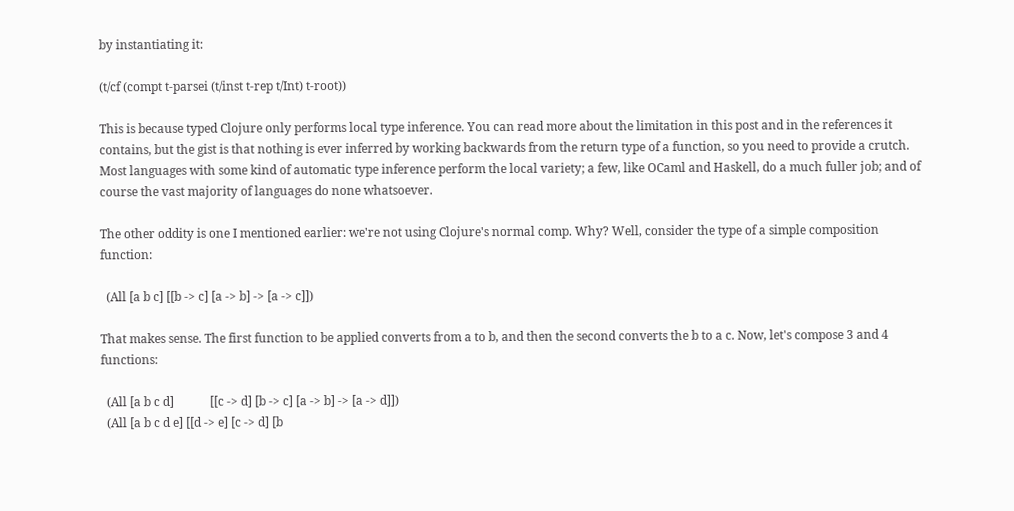by instantiating it:

(t/cf (compt t-parsei (t/inst t-rep t/Int) t-root))

This is because typed Clojure only performs local type inference. You can read more about the limitation in this post and in the references it contains, but the gist is that nothing is ever inferred by working backwards from the return type of a function, so you need to provide a crutch. Most languages with some kind of automatic type inference perform the local variety; a few, like OCaml and Haskell, do a much fuller job; and of course the vast majority of languages do none whatsoever.

The other oddity is one I mentioned earlier: we're not using Clojure's normal comp. Why? Well, consider the type of a simple composition function:

  (All [a b c] [[b -> c] [a -> b] -> [a -> c]])

That makes sense. The first function to be applied converts from a to b, and then the second converts the b to a c. Now, let's compose 3 and 4 functions:

  (All [a b c d]            [[c -> d] [b -> c] [a -> b] -> [a -> d]])
  (All [a b c d e] [[d -> e] [c -> d] [b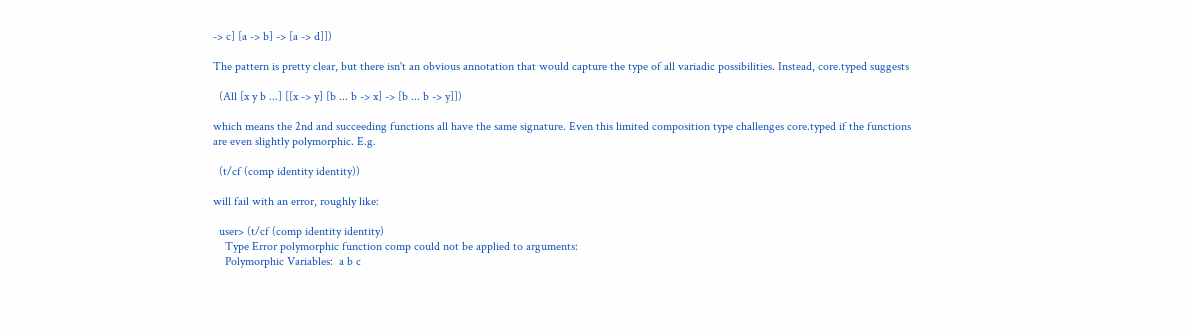-> c] [a -> b] -> [a -> d]])

The pattern is pretty clear, but there isn't an obvious annotation that would capture the type of all variadic possibilities. Instead, core.typed suggests

  (All [x y b ...] [[x -> y] [b ... b -> x] -> [b ... b -> y]])

which means the 2nd and succeeding functions all have the same signature. Even this limited composition type challenges core.typed if the functions are even slightly polymorphic. E.g.

  (t/cf (comp identity identity))

will fail with an error, roughly like:

  user> (t/cf (comp identity identity)
    Type Error polymorphic function comp could not be applied to arguments:
    Polymorphic Variables:  a b c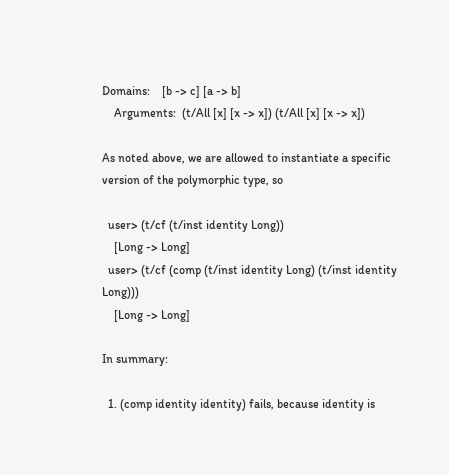Domains:    [b -> c] [a -> b]
    Arguments:  (t/All [x] [x -> x]) (t/All [x] [x -> x])

As noted above, we are allowed to instantiate a specific version of the polymorphic type, so

  user> (t/cf (t/inst identity Long))
    [Long -> Long]
  user> (t/cf (comp (t/inst identity Long) (t/inst identity Long)))
    [Long -> Long]

In summary:

  1. (comp identity identity) fails, because identity is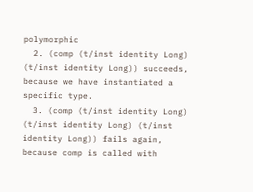polymorphic
  2. (comp (t/inst identity Long) (t/inst identity Long)) succeeds, because we have instantiated a specific type.
  3. (comp (t/inst identity Long) (t/inst identity Long) (t/inst identity Long)) fails again, because comp is called with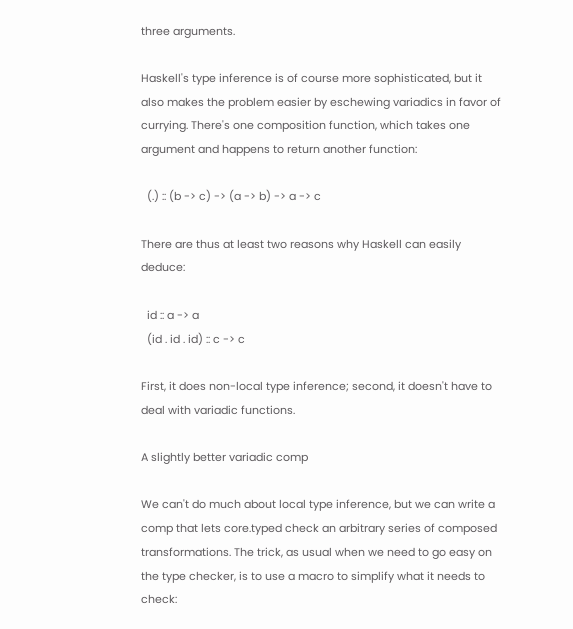three arguments.

Haskell's type inference is of course more sophisticated, but it also makes the problem easier by eschewing variadics in favor of currying. There's one composition function, which takes one argument and happens to return another function:

  (.) :: (b -> c) -> (a -> b) -> a -> c

There are thus at least two reasons why Haskell can easily deduce:

  id :: a -> a
  (id . id . id) :: c -> c

First, it does non-local type inference; second, it doesn't have to deal with variadic functions.

A slightly better variadic comp

We can't do much about local type inference, but we can write a comp that lets core.typed check an arbitrary series of composed transformations. The trick, as usual when we need to go easy on the type checker, is to use a macro to simplify what it needs to check: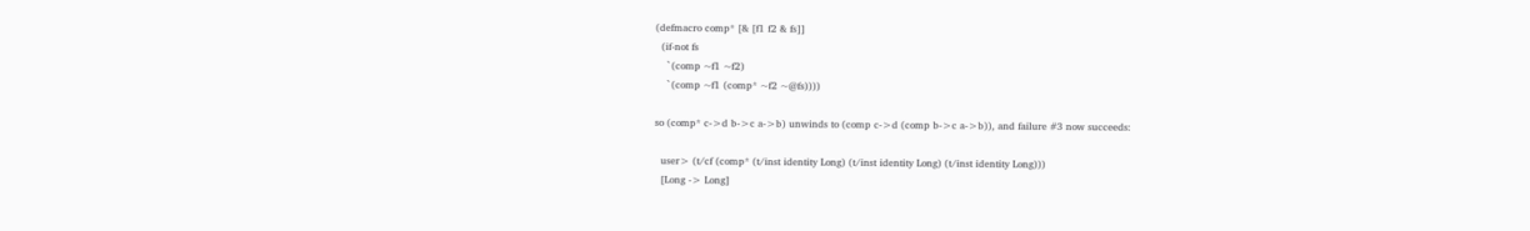(defmacro comp* [& [f1 f2 & fs]]
  (if-not fs
    `(comp ~f1 ~f2)
    `(comp ~f1 (comp* ~f2 ~@fs))))

so (comp* c->d b->c a->b) unwinds to (comp c->d (comp b->c a->b)), and failure #3 now succeeds:

  user> (t/cf (comp* (t/inst identity Long) (t/inst identity Long) (t/inst identity Long)))
  [Long -> Long]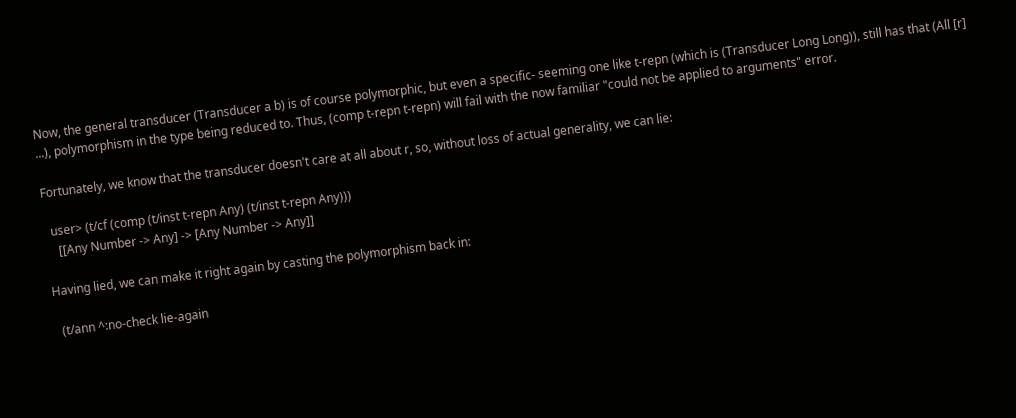Now, the general transducer (Transducer a b) is of course polymorphic, but even a specific- seeming one like t-repn (which is (Transducer Long Long)), still has that (All [r] ...), polymorphism in the type being reduced to. Thus, (comp t-repn t-repn) will fail with the now familiar "could not be applied to arguments" error.

Fortunately, we know that the transducer doesn't care at all about r, so, without loss of actual generality, we can lie:

  user> (t/cf (comp (t/inst t-repn Any) (t/inst t-repn Any)))
    [[Any Number -> Any] -> [Any Number -> Any]]

Having lied, we can make it right again by casting the polymorphism back in:

  (t/ann ^:no-check lie-again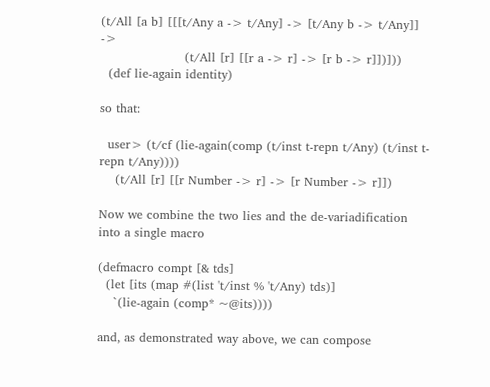(t/All [a b] [[[t/Any a -> t/Any] -> [t/Any b -> t/Any]] ->
                     (t/All [r] [[r a -> r] -> [r b -> r]])]))
  (def lie-again identity)

so that:

  user> (t/cf (lie-again(comp (t/inst t-repn t/Any) (t/inst t-repn t/Any))))
    (t/All [r] [[r Number -> r] -> [r Number -> r]])

Now we combine the two lies and the de-variadification into a single macro

(defmacro compt [& tds]
  (let [its (map #(list 't/inst % 't/Any) tds)]
    `(lie-again (comp* ~@its))))

and, as demonstrated way above, we can compose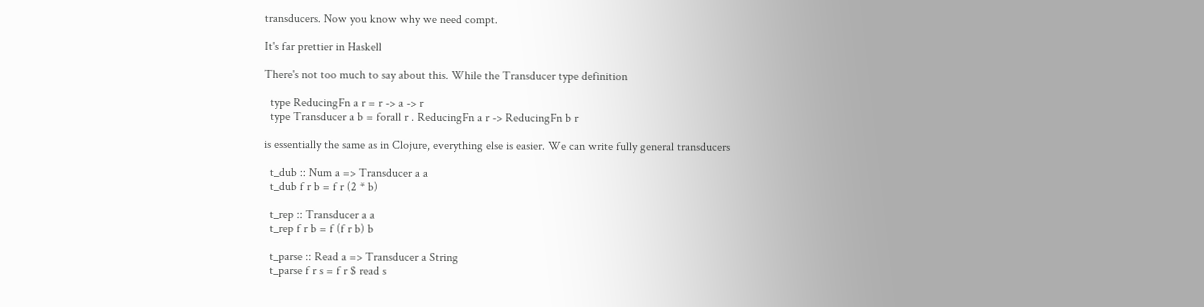transducers. Now you know why we need compt.

It's far prettier in Haskell

There's not too much to say about this. While the Transducer type definition

  type ReducingFn a r = r -> a -> r
  type Transducer a b = forall r . ReducingFn a r -> ReducingFn b r

is essentially the same as in Clojure, everything else is easier. We can write fully general transducers

  t_dub :: Num a => Transducer a a
  t_dub f r b = f r (2 * b)

  t_rep :: Transducer a a
  t_rep f r b = f (f r b) b

  t_parse :: Read a => Transducer a String
  t_parse f r s = f r $ read s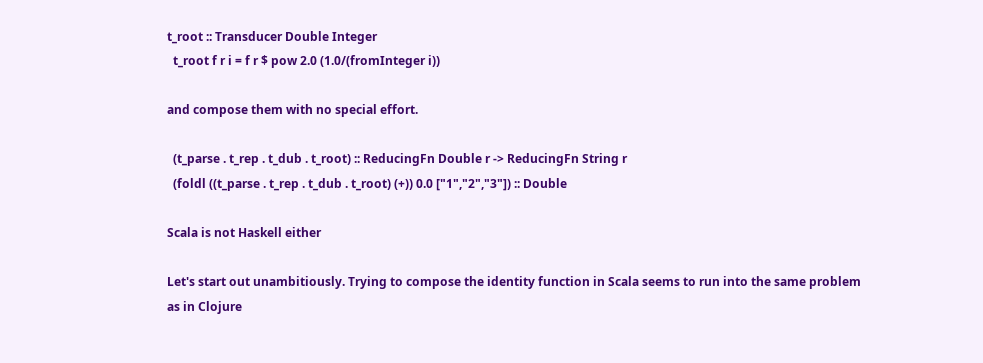t_root :: Transducer Double Integer
  t_root f r i = f r $ pow 2.0 (1.0/(fromInteger i))

and compose them with no special effort.

  (t_parse . t_rep . t_dub . t_root) :: ReducingFn Double r -> ReducingFn String r
  (foldl ((t_parse . t_rep . t_dub . t_root) (+)) 0.0 ["1","2","3"]) :: Double

Scala is not Haskell either

Let's start out unambitiously. Trying to compose the identity function in Scala seems to run into the same problem as in Clojure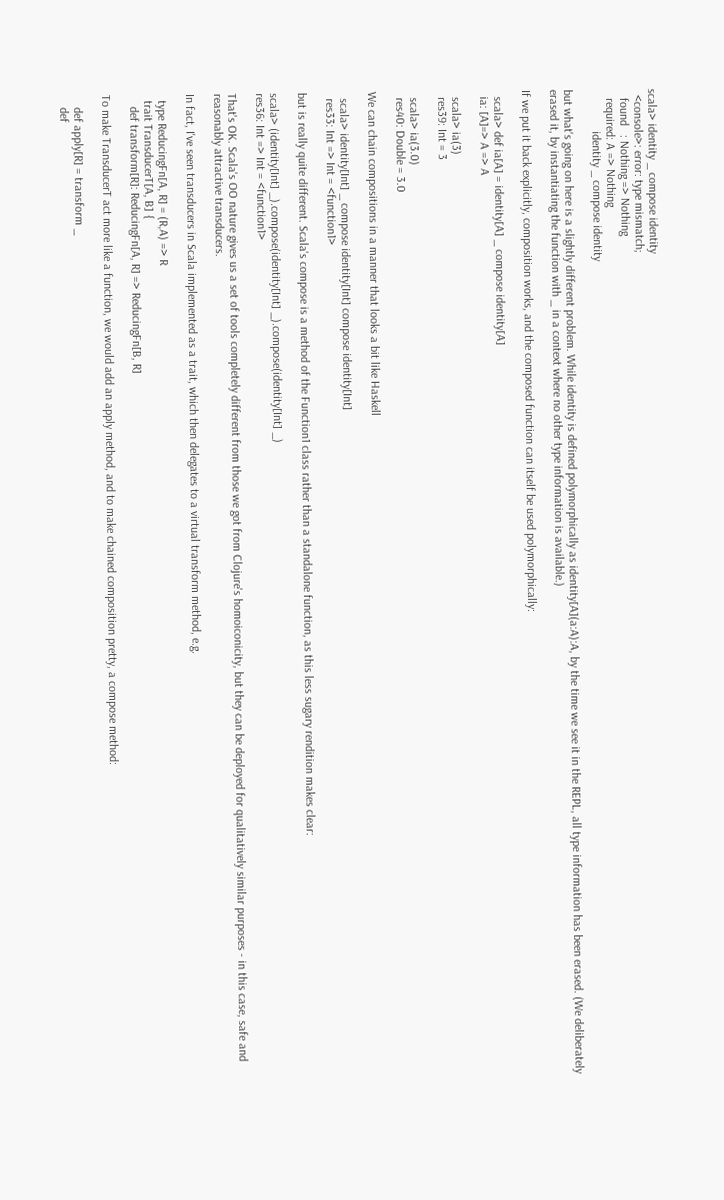scala> identity _ compose identity
  <console>: error: type mismatch;
   found   : Nothing => Nothing
   required: A => Nothing
              identity _ compose identity

but what's going on here is a slightly different problem. While identity is defined polymorphically as identity[A](a:A):A, by the time we see it in the REPL, all type information has been erased. (We deliberately erased it, by instantiating the function with _ in a context where no other type information is available.)

If we put it back explicitly, composition works, and the composed function can itself be used polymorphically:

  scala> def ia[A] = identity[A] _ compose identity[A]
  ia: [A]=> A => A

  scala> ia(3)
  res39: Int = 3

  scala> ia(3.0)
  res40: Double = 3.0

We can chain compositions in a manner that looks a bit like Haskell

  scala> identity[Int] _ compose identity[Int] compose identity[Int]
  res33: Int => Int = <function1>

but is really quite different. Scala's compose is a method of the Function1 class rather than a standalone function, as this less sugary rendition makes clear:

scala> (identity[Int] _).compose(identity[Int] _).compose(identity[Int] _)
res36: Int => Int = <function1>

That's OK. Scala's OO nature gives us a set of tools completely different from those we got from Clojure's homoiconicity, but they can be deployed for qualitatively similar purposes - in this case, safe and reasonably attractive transducers.

In fact, I've seen transducers in Scala implemented as a trait, which then delegates to a virtual transform method, e.g.

  type ReducingFn[A, R] = (R,A) => R
  trait TransducerT[A, B] {
    def transform[R]: ReducingFn[A, R] => ReducingFn[B, R]

To make TransducerT act more like a function, we would add an apply method, and to make chained composition pretty, a compose method:

    def apply[R] = transform _
    def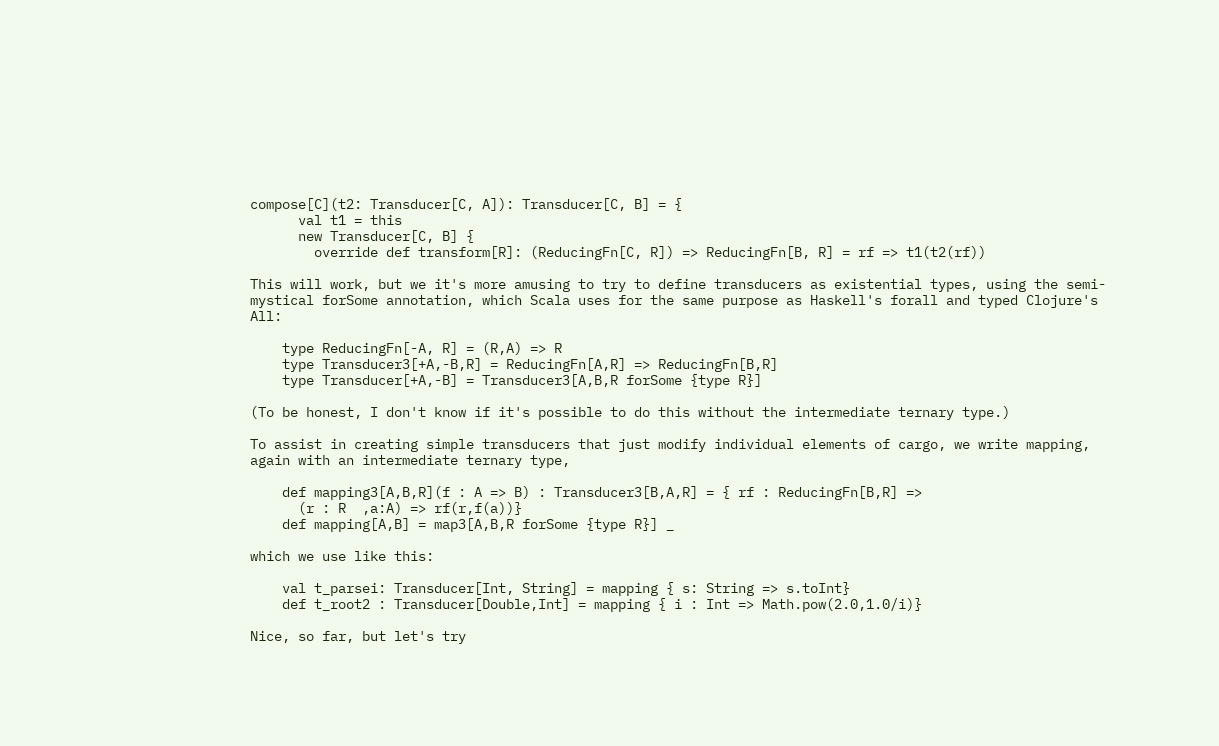compose[C](t2: Transducer[C, A]): Transducer[C, B] = {
      val t1 = this
      new Transducer[C, B] {
        override def transform[R]: (ReducingFn[C, R]) => ReducingFn[B, R] = rf => t1(t2(rf))

This will work, but we it's more amusing to try to define transducers as existential types, using the semi-mystical forSome annotation, which Scala uses for the same purpose as Haskell's forall and typed Clojure's All:

    type ReducingFn[-A, R] = (R,A) => R
    type Transducer3[+A,-B,R] = ReducingFn[A,R] => ReducingFn[B,R]
    type Transducer[+A,-B] = Transducer3[A,B,R forSome {type R}]

(To be honest, I don't know if it's possible to do this without the intermediate ternary type.)

To assist in creating simple transducers that just modify individual elements of cargo, we write mapping, again with an intermediate ternary type,

    def mapping3[A,B,R](f : A => B) : Transducer3[B,A,R] = { rf : ReducingFn[B,R] =>
      (r : R  ,a:A) => rf(r,f(a))}
    def mapping[A,B] = map3[A,B,R forSome {type R}] _

which we use like this:

    val t_parsei: Transducer[Int, String] = mapping { s: String => s.toInt}
    def t_root2 : Transducer[Double,Int] = mapping { i : Int => Math.pow(2.0,1.0/i)}

Nice, so far, but let's try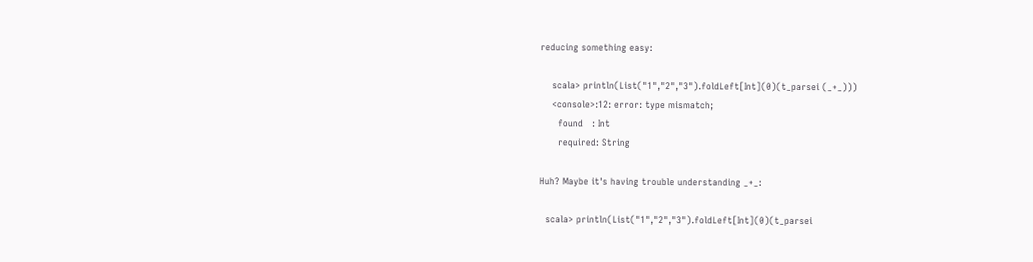reducing something easy:

    scala> println(List("1","2","3").foldLeft[Int](0)(t_parsei (_+_)))
    <console>:12: error: type mismatch;
      found   : Int
      required: String

Huh? Maybe it's having trouble understanding _+_:

  scala> println(List("1","2","3").foldLeft[Int](0)(t_parsei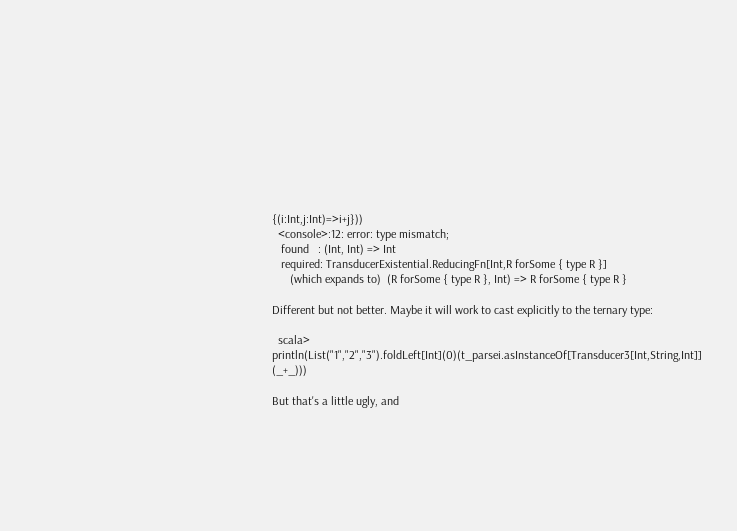{(i:Int,j:Int)=>i+j}))
  <console>:12: error: type mismatch;
   found   : (Int, Int) => Int
   required: TransducerExistential.ReducingFn[Int,R forSome { type R }]
      (which expands to)  (R forSome { type R }, Int) => R forSome { type R }

Different but not better. Maybe it will work to cast explicitly to the ternary type:

  scala> println(List("1","2","3").foldLeft[Int](0)(t_parsei.asInstanceOf[Transducer3[Int,String,Int]] (_+_)))

But that's a little ugly, and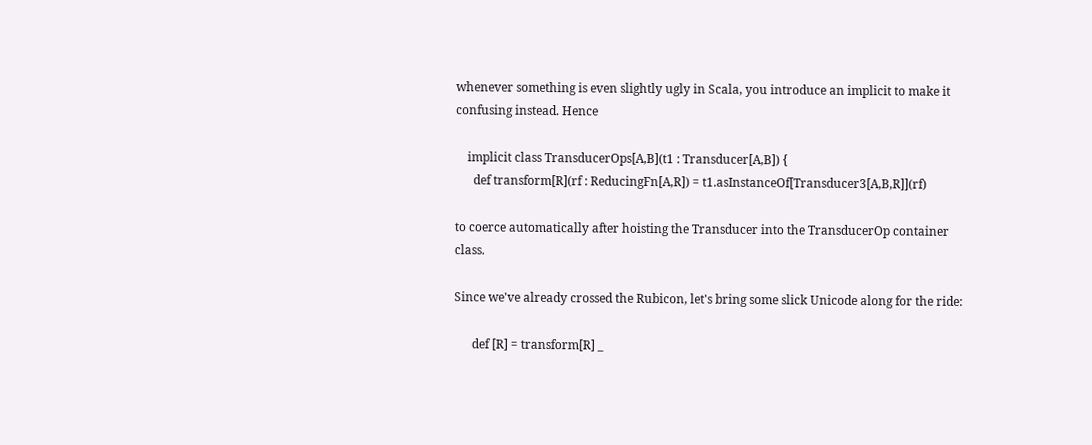whenever something is even slightly ugly in Scala, you introduce an implicit to make it confusing instead. Hence

    implicit class TransducerOps[A,B](t1 : Transducer[A,B]) {
      def transform[R](rf : ReducingFn[A,R]) = t1.asInstanceOf[Transducer3[A,B,R]](rf)

to coerce automatically after hoisting the Transducer into the TransducerOp container class.

Since we've already crossed the Rubicon, let's bring some slick Unicode along for the ride:

      def [R] = transform[R] _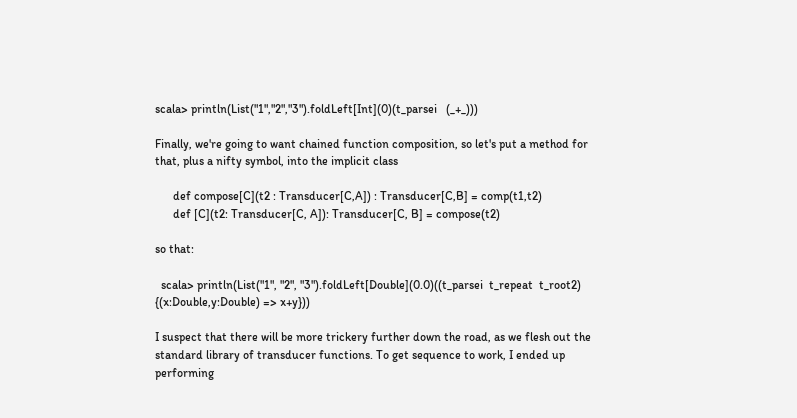scala> println(List("1","2","3").foldLeft[Int](0)(t_parsei   (_+_)))

Finally, we're going to want chained function composition, so let's put a method for that, plus a nifty symbol, into the implicit class

      def compose[C](t2 : Transducer[C,A]) : Transducer[C,B] = comp(t1,t2)
      def [C](t2: Transducer[C, A]): Transducer[C, B] = compose(t2)

so that:

  scala> println(List("1", "2", "3").foldLeft[Double](0.0)((t_parsei  t_repeat  t_root2)  {(x:Double,y:Double) => x+y}))

I suspect that there will be more trickery further down the road, as we flesh out the standard library of transducer functions. To get sequence to work, I ended up performing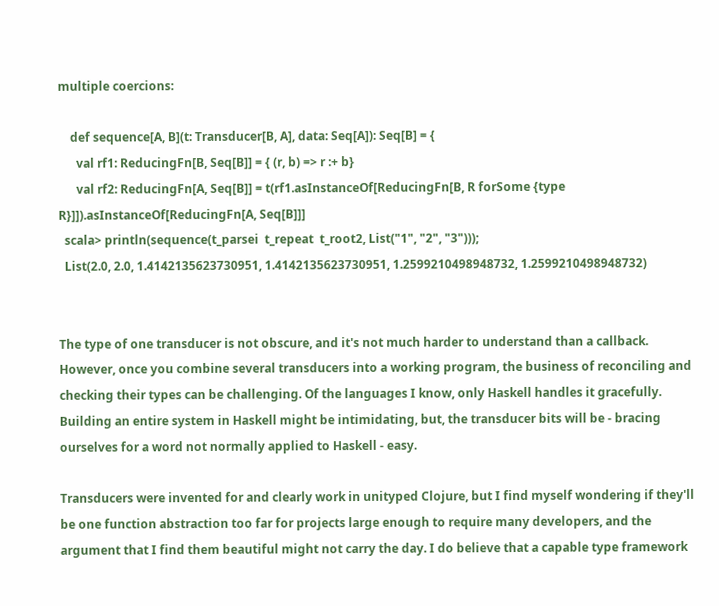multiple coercions:

    def sequence[A, B](t: Transducer[B, A], data: Seq[A]): Seq[B] = {
      val rf1: ReducingFn[B, Seq[B]] = { (r, b) => r :+ b}
      val rf2: ReducingFn[A, Seq[B]] = t(rf1.asInstanceOf[ReducingFn[B, R forSome {type R}]]).asInstanceOf[ReducingFn[A, Seq[B]]]
  scala> println(sequence(t_parsei  t_repeat  t_root2, List("1", "2", "3")));
  List(2.0, 2.0, 1.4142135623730951, 1.4142135623730951, 1.2599210498948732, 1.2599210498948732)


The type of one transducer is not obscure, and it's not much harder to understand than a callback. However, once you combine several transducers into a working program, the business of reconciling and checking their types can be challenging. Of the languages I know, only Haskell handles it gracefully. Building an entire system in Haskell might be intimidating, but, the transducer bits will be - bracing ourselves for a word not normally applied to Haskell - easy.

Transducers were invented for and clearly work in unityped Clojure, but I find myself wondering if they'll be one function abstraction too far for projects large enough to require many developers, and the argument that I find them beautiful might not carry the day. I do believe that a capable type framework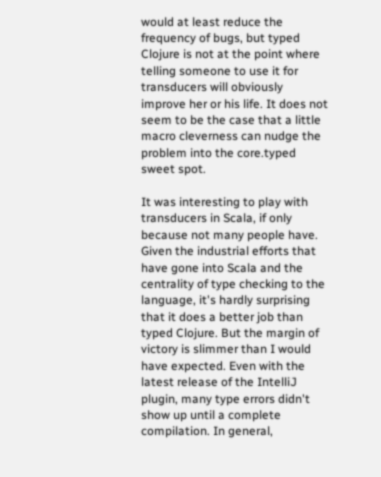would at least reduce the frequency of bugs, but typed Clojure is not at the point where telling someone to use it for transducers will obviously improve her or his life. It does not seem to be the case that a little macro cleverness can nudge the problem into the core.typed sweet spot.

It was interesting to play with transducers in Scala, if only because not many people have. Given the industrial efforts that have gone into Scala and the centrality of type checking to the language, it's hardly surprising that it does a better job than typed Clojure. But the margin of victory is slimmer than I would have expected. Even with the latest release of the IntelliJ plugin, many type errors didn't show up until a complete compilation. In general,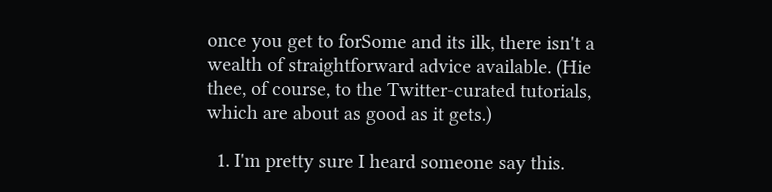once you get to forSome and its ilk, there isn't a wealth of straightforward advice available. (Hie thee, of course, to the Twitter-curated tutorials, which are about as good as it gets.)

  1. I'm pretty sure I heard someone say this.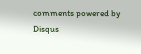comments powered by Disqus